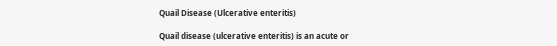Quail Disease (Ulcerative enteritis)

Quail disease (ulcerative enteritis) is an acute or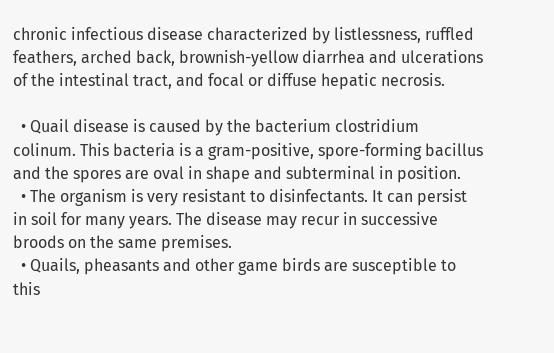chronic infectious disease characterized by listlessness, ruffled feathers, arched back, brownish-yellow diarrhea and ulcerations of the intestinal tract, and focal or diffuse hepatic necrosis.

  • Quail disease is caused by the bacterium clostridium colinum. This bacteria is a gram-positive, spore-forming bacillus and the spores are oval in shape and subterminal in position.
  • The organism is very resistant to disinfectants. It can persist in soil for many years. The disease may recur in successive broods on the same premises.
  • Quails, pheasants and other game birds are susceptible to this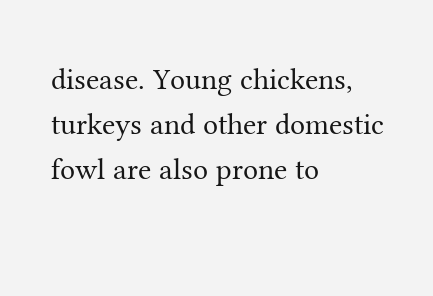disease. Young chickens, turkeys and other domestic fowl are also prone to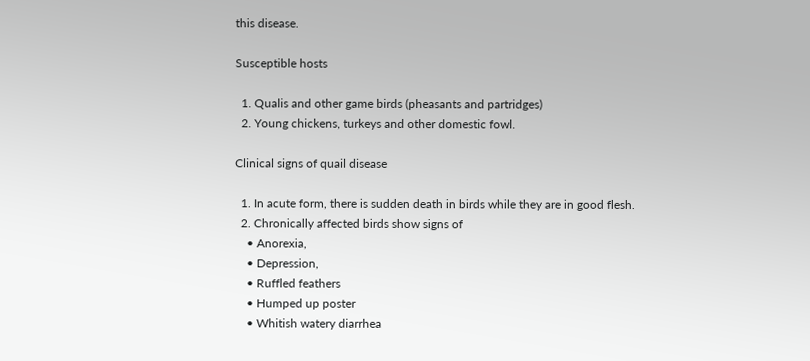this disease.

Susceptible hosts

  1. Qualis and other game birds (pheasants and partridges)
  2. Young chickens, turkeys and other domestic fowl.

Clinical signs of quail disease

  1. In acute form, there is sudden death in birds while they are in good flesh.
  2. Chronically affected birds show signs of
    • Anorexia,
    • Depression,
    • Ruffled feathers
    • Humped up poster
    • Whitish watery diarrhea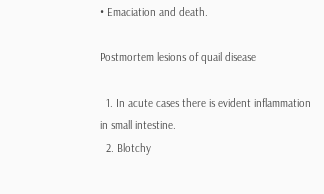• Emaciation and death.

Postmortem lesions of quail disease

  1. In acute cases there is evident inflammation in small intestine.
  2. Blotchy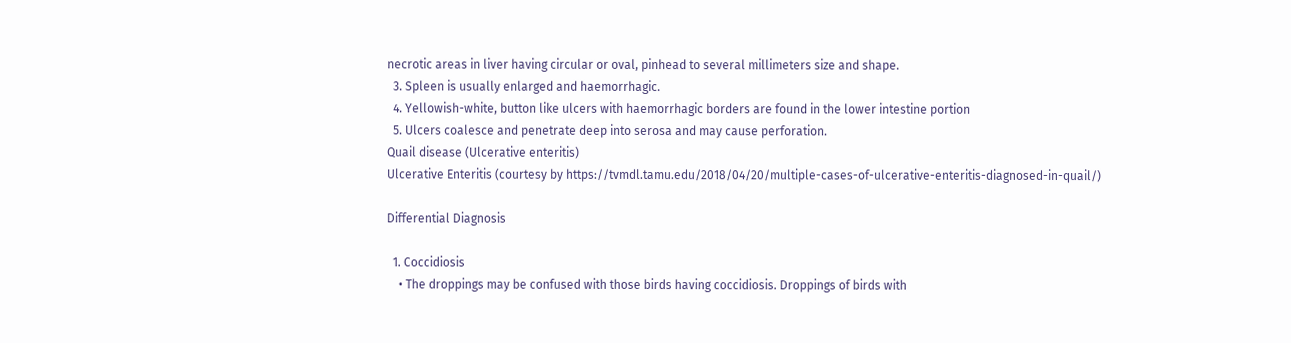necrotic areas in liver having circular or oval, pinhead to several millimeters size and shape.
  3. Spleen is usually enlarged and haemorrhagic.
  4. Yellowish-white, button like ulcers with haemorrhagic borders are found in the lower intestine portion
  5. Ulcers coalesce and penetrate deep into serosa and may cause perforation.
Quail disease (Ulcerative enteritis)
Ulcerative Enteritis (courtesy by https://tvmdl.tamu.edu/2018/04/20/multiple-cases-of-ulcerative-enteritis-diagnosed-in-quail/)

Differential Diagnosis

  1. Coccidiosis
    • The droppings may be confused with those birds having coccidiosis. Droppings of birds with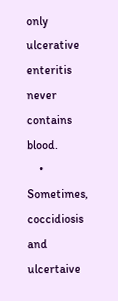only ulcerative enteritis never contains blood.
    • Sometimes, coccidiosis and ulcertaive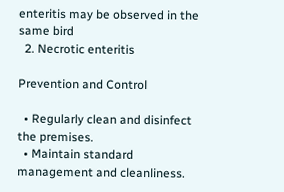enteritis may be observed in the same bird
  2. Necrotic enteritis

Prevention and Control

  • Regularly clean and disinfect the premises.
  • Maintain standard management and cleanliness.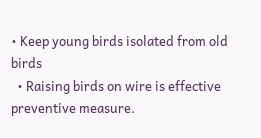• Keep young birds isolated from old birds
  • Raising birds on wire is effective preventive measure.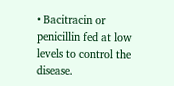• Bacitracin or penicillin fed at low levels to control the disease.